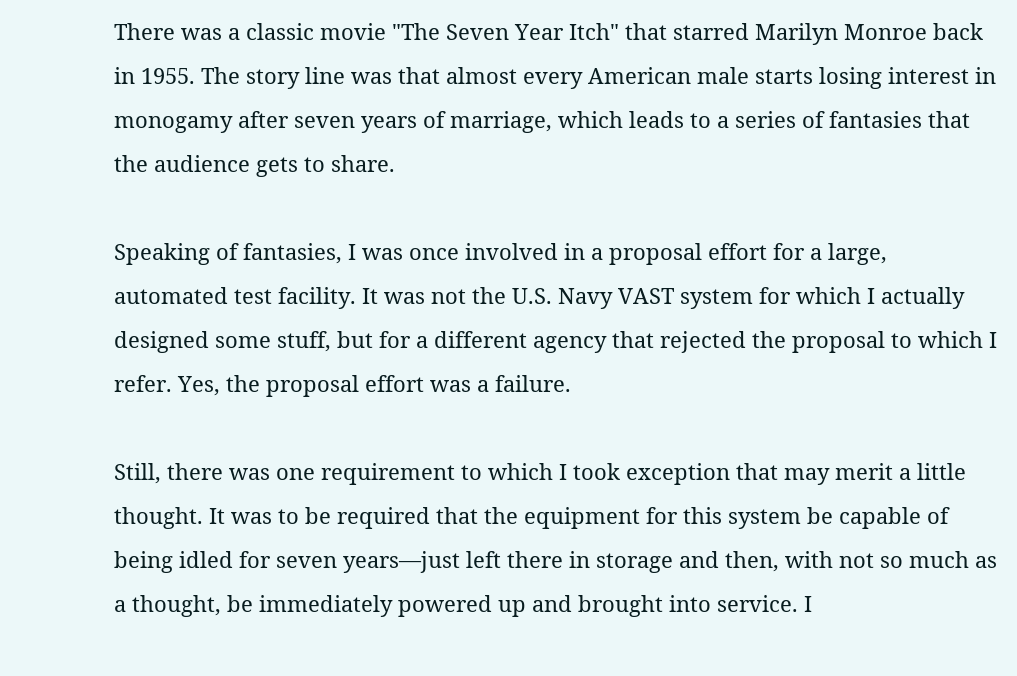There was a classic movie "The Seven Year Itch" that starred Marilyn Monroe back in 1955. The story line was that almost every American male starts losing interest in monogamy after seven years of marriage, which leads to a series of fantasies that the audience gets to share.

Speaking of fantasies, I was once involved in a proposal effort for a large, automated test facility. It was not the U.S. Navy VAST system for which I actually designed some stuff, but for a different agency that rejected the proposal to which I refer. Yes, the proposal effort was a failure.

Still, there was one requirement to which I took exception that may merit a little thought. It was to be required that the equipment for this system be capable of being idled for seven years—just left there in storage and then, with not so much as a thought, be immediately powered up and brought into service. I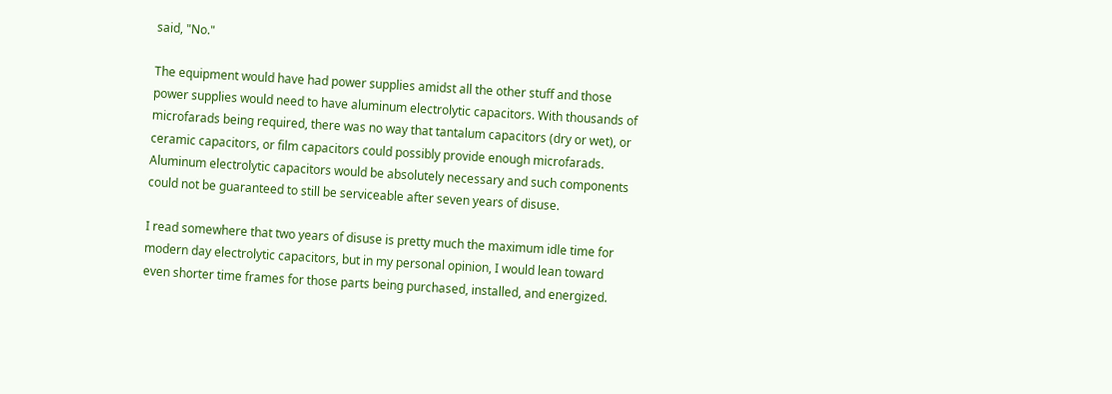said, "No."

The equipment would have had power supplies amidst all the other stuff and those power supplies would need to have aluminum electrolytic capacitors. With thousands of microfarads being required, there was no way that tantalum capacitors (dry or wet), or ceramic capacitors, or film capacitors could possibly provide enough microfarads. Aluminum electrolytic capacitors would be absolutely necessary and such components could not be guaranteed to still be serviceable after seven years of disuse.

I read somewhere that two years of disuse is pretty much the maximum idle time for modern day electrolytic capacitors, but in my personal opinion, I would lean toward even shorter time frames for those parts being purchased, installed, and energized.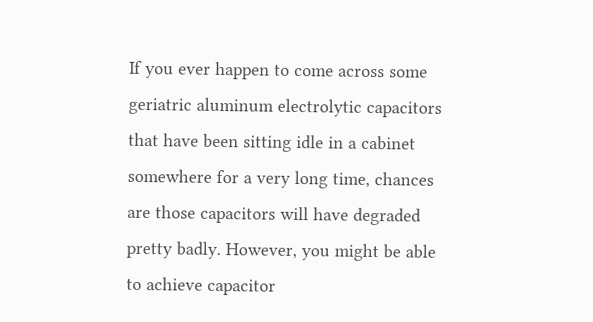If you ever happen to come across some geriatric aluminum electrolytic capacitors that have been sitting idle in a cabinet somewhere for a very long time, chances are those capacitors will have degraded pretty badly. However, you might be able to achieve capacitor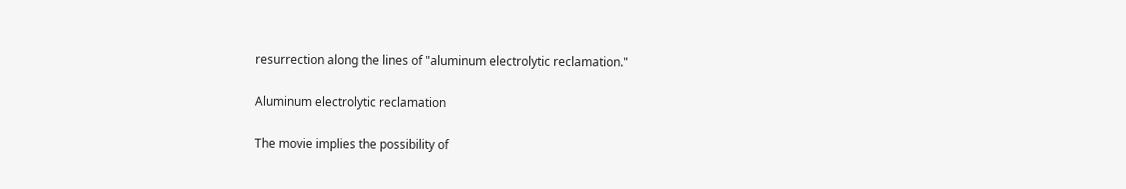resurrection along the lines of "aluminum electrolytic reclamation."

Aluminum electrolytic reclamation

The movie implies the possibility of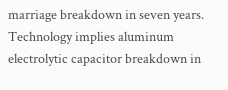marriage breakdown in seven years. Technology implies aluminum electrolytic capacitor breakdown in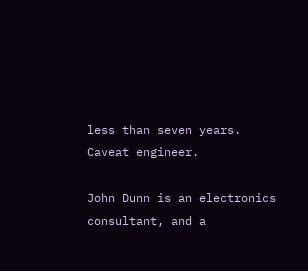less than seven years. Caveat engineer.

John Dunn is an electronics consultant, and a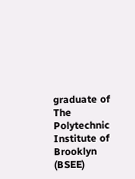graduate of The Polytechnic Institute of Brooklyn (BSEE)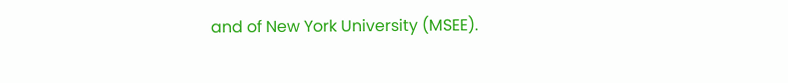and of New York University (MSEE).